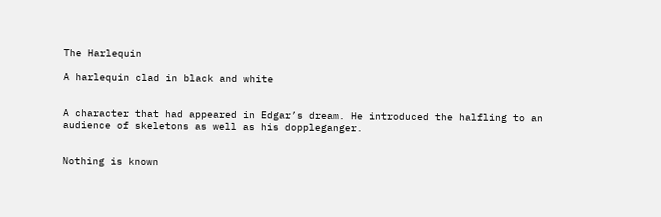The Harlequin

A harlequin clad in black and white


A character that had appeared in Edgar’s dream. He introduced the halfling to an audience of skeletons as well as his doppleganger.


Nothing is known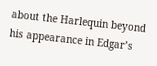about the Harlequin beyond his appearance in Edgar’s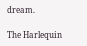dream.

The Harlequin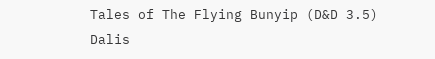Tales of The Flying Bunyip (D&D 3.5) Dalis